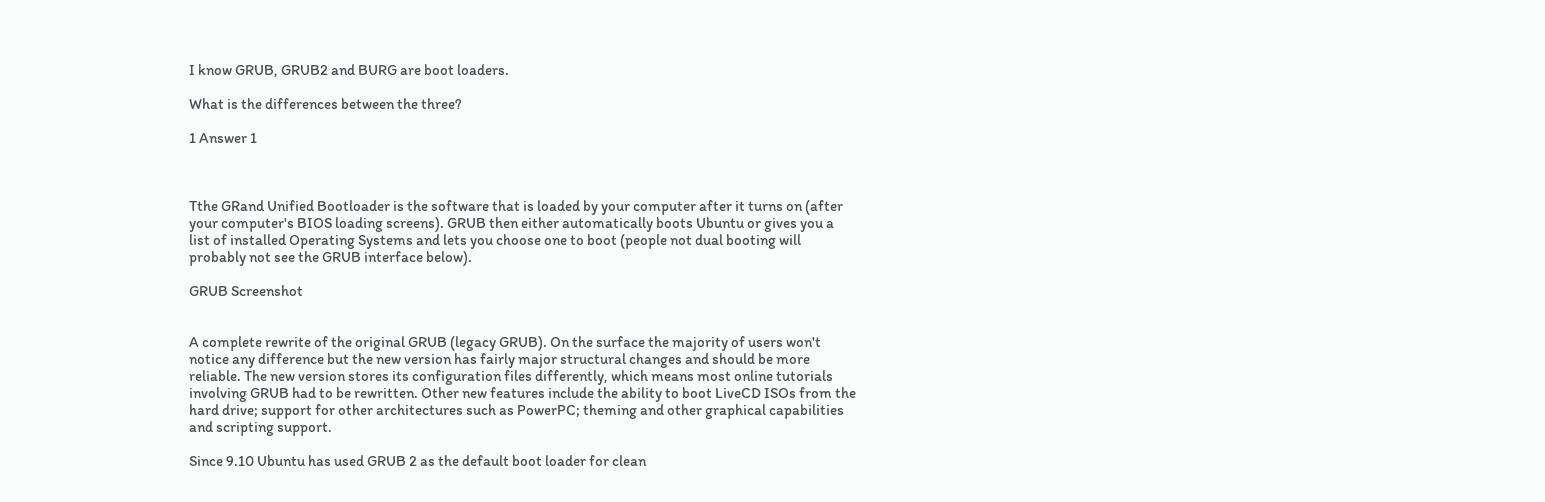I know GRUB, GRUB2 and BURG are boot loaders.

What is the differences between the three?

1 Answer 1



Tthe GRand Unified Bootloader is the software that is loaded by your computer after it turns on (after your computer's BIOS loading screens). GRUB then either automatically boots Ubuntu or gives you a list of installed Operating Systems and lets you choose one to boot (people not dual booting will probably not see the GRUB interface below).

GRUB Screenshot


A complete rewrite of the original GRUB (legacy GRUB). On the surface the majority of users won't notice any difference but the new version has fairly major structural changes and should be more reliable. The new version stores its configuration files differently, which means most online tutorials involving GRUB had to be rewritten. Other new features include the ability to boot LiveCD ISOs from the hard drive; support for other architectures such as PowerPC; theming and other graphical capabilities and scripting support.

Since 9.10 Ubuntu has used GRUB 2 as the default boot loader for clean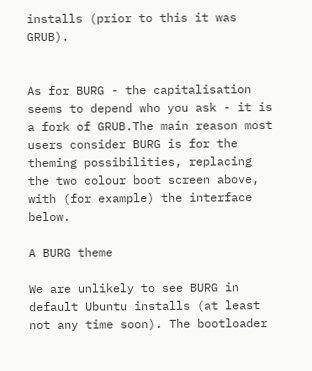installs (prior to this it was GRUB).


As for BURG - the capitalisation seems to depend who you ask - it is a fork of GRUB.The main reason most users consider BURG is for the theming possibilities, replacing the two colour boot screen above, with (for example) the interface below.

A BURG theme

We are unlikely to see BURG in default Ubuntu installs (at least not any time soon). The bootloader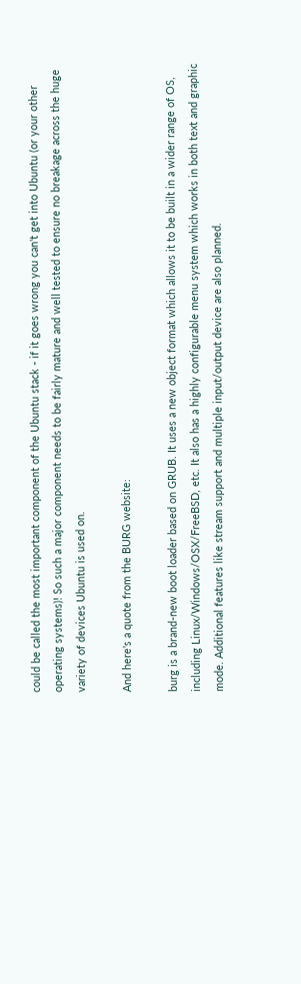could be called the most important component of the Ubuntu stack - if it goes wrong you can't get into Ubuntu (or your other operating systems)! So such a major component needs to be fairly mature and well tested to ensure no breakage across the huge variety of devices Ubuntu is used on.

And here's a quote from the BURG website:

burg is a brand-new boot loader based on GRUB. It uses a new object format which allows it to be built in a wider range of OS, including Linux/Windows/OSX/FreeBSD, etc. It also has a highly configurable menu system which works in both text and graphic mode. Additional features like stream support and multiple input/output device are also planned.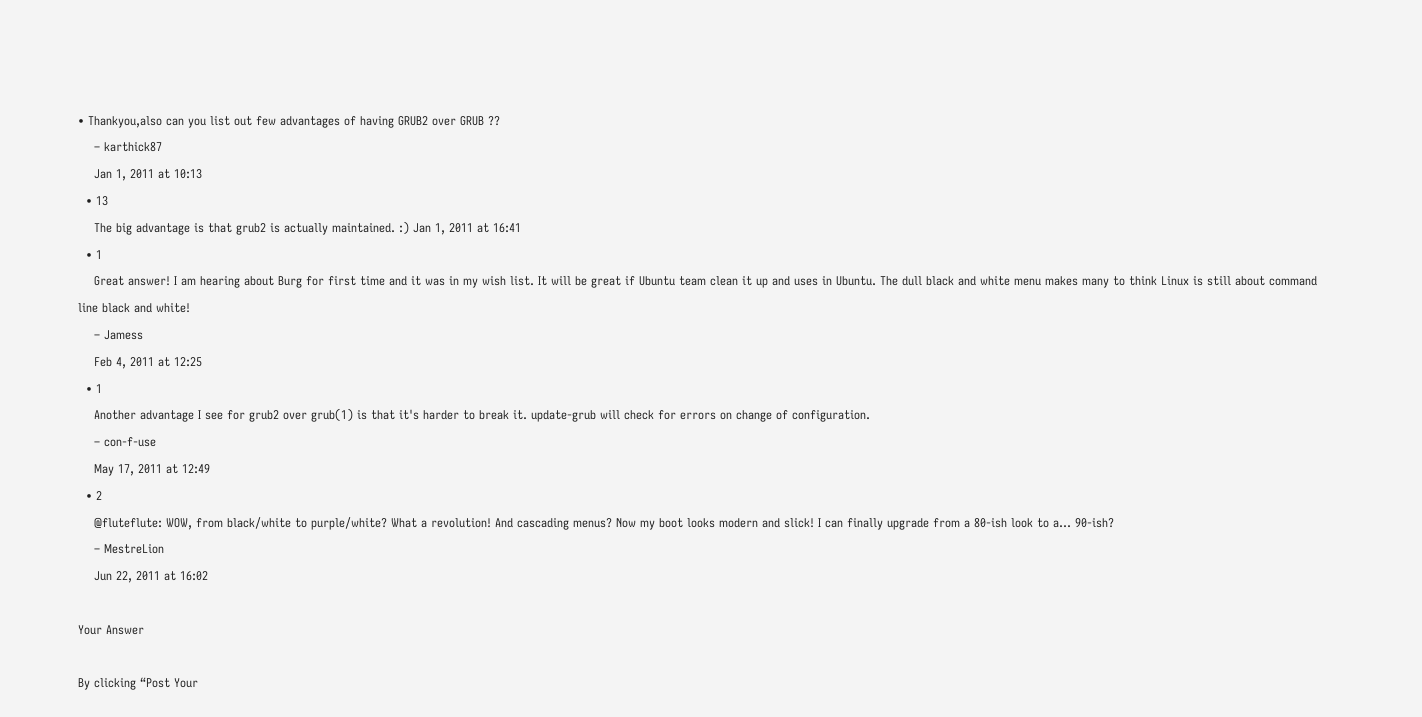• Thankyou,also can you list out few advantages of having GRUB2 over GRUB ??
    – karthick87
    Jan 1, 2011 at 10:13
  • 13
    The big advantage is that grub2 is actually maintained. :) Jan 1, 2011 at 16:41
  • 1
    Great answer! I am hearing about Burg for first time and it was in my wish list. It will be great if Ubuntu team clean it up and uses in Ubuntu. The dull black and white menu makes many to think Linux is still about command line black and white!
    – Jamess
    Feb 4, 2011 at 12:25
  • 1
    Another advantage I see for grub2 over grub(1) is that it's harder to break it. update-grub will check for errors on change of configuration.
    – con-f-use
    May 17, 2011 at 12:49
  • 2
    @fluteflute: WOW, from black/white to purple/white? What a revolution! And cascading menus? Now my boot looks modern and slick! I can finally upgrade from a 80-ish look to a... 90-ish?
    – MestreLion
    Jun 22, 2011 at 16:02

Your Answer

By clicking “Post Your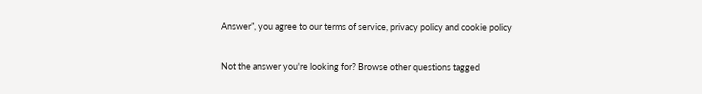Answer”, you agree to our terms of service, privacy policy and cookie policy

Not the answer you're looking for? Browse other questions tagged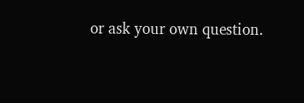or ask your own question.